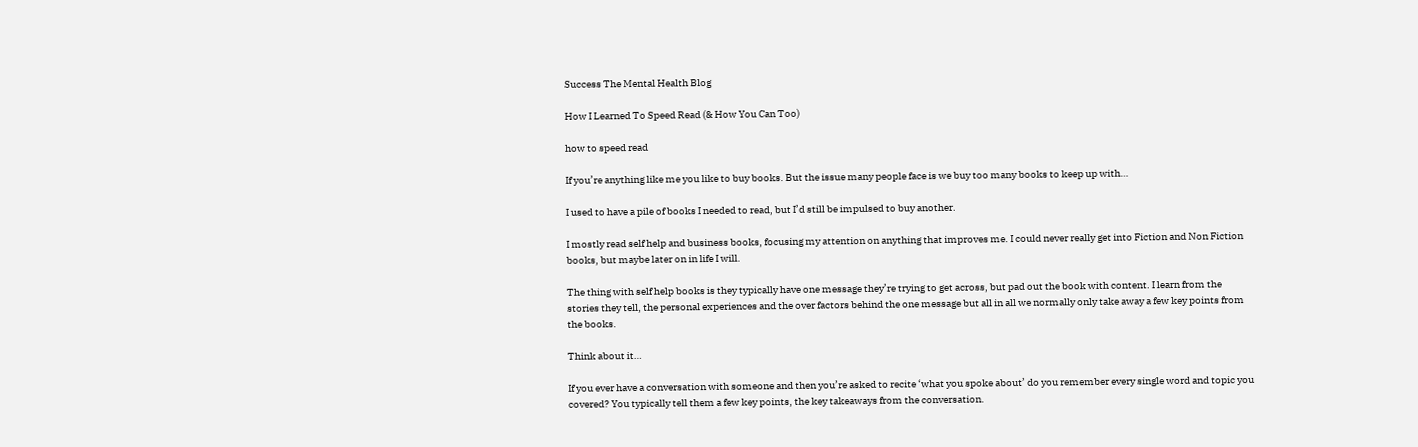Success The Mental Health Blog

How I Learned To Speed Read (& How You Can Too)

how to speed read

If you’re anything like me you like to buy books. But the issue many people face is we buy too many books to keep up with…

I used to have a pile of books I needed to read, but I’d still be impulsed to buy another.

I mostly read self help and business books, focusing my attention on anything that improves me. I could never really get into Fiction and Non Fiction books, but maybe later on in life I will.

The thing with self help books is they typically have one message they’re trying to get across, but pad out the book with content. I learn from the stories they tell, the personal experiences and the over factors behind the one message but all in all we normally only take away a few key points from the books.

Think about it…

If you ever have a conversation with someone and then you’re asked to recite ‘what you spoke about’ do you remember every single word and topic you covered? You typically tell them a few key points, the key takeaways from the conversation.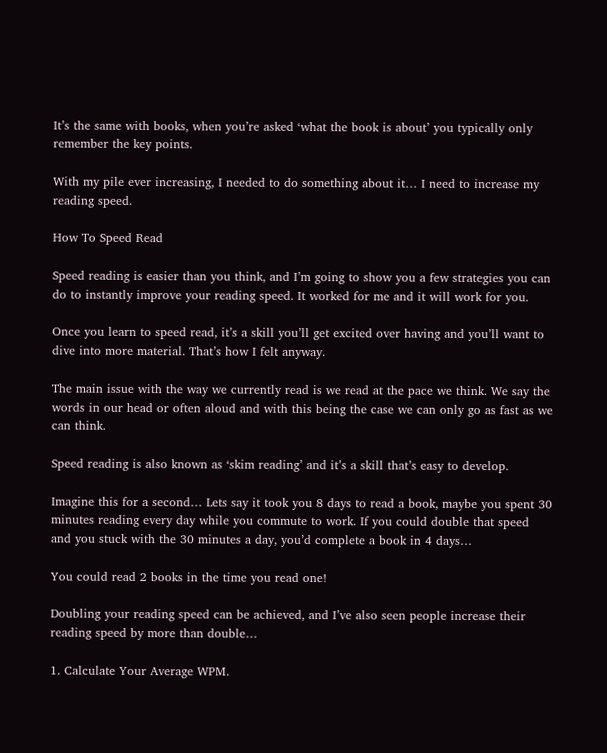It’s the same with books, when you’re asked ‘what the book is about’ you typically only remember the key points.

With my pile ever increasing, I needed to do something about it… I need to increase my reading speed.

How To Speed Read

Speed reading is easier than you think, and I’m going to show you a few strategies you can do to instantly improve your reading speed. It worked for me and it will work for you.

Once you learn to speed read, it’s a skill you’ll get excited over having and you’ll want to dive into more material. That’s how I felt anyway.

The main issue with the way we currently read is we read at the pace we think. We say the words in our head or often aloud and with this being the case we can only go as fast as we can think.

Speed reading is also known as ‘skim reading’ and it’s a skill that’s easy to develop.

Imagine this for a second… Lets say it took you 8 days to read a book, maybe you spent 30 minutes reading every day while you commute to work. If you could double that speed and you stuck with the 30 minutes a day, you’d complete a book in 4 days…

You could read 2 books in the time you read one!

Doubling your reading speed can be achieved, and I’ve also seen people increase their reading speed by more than double…

1. Calculate Your Average WPM.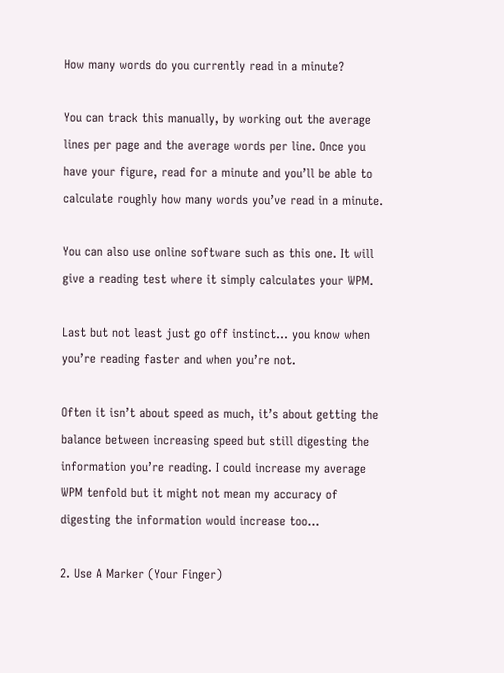How many words do you currently read in a minute?

You can track this manually, by working out the average lines per page and the average words per line. Once you have your figure, read for a minute and you’ll be able to calculate roughly how many words you’ve read in a minute.

You can also use online software such as this one. It will give a reading test where it simply calculates your WPM.

Last but not least just go off instinct… you know when you’re reading faster and when you’re not.

Often it isn’t about speed as much, it’s about getting the balance between increasing speed but still digesting the information you’re reading. I could increase my average WPM tenfold but it might not mean my accuracy of digesting the information would increase too…

2. Use A Marker (Your Finger)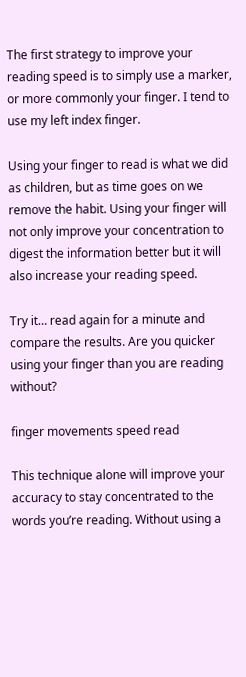The first strategy to improve your reading speed is to simply use a marker, or more commonly your finger. I tend to use my left index finger.

Using your finger to read is what we did as children, but as time goes on we remove the habit. Using your finger will not only improve your concentration to digest the information better but it will also increase your reading speed.

Try it… read again for a minute and compare the results. Are you quicker using your finger than you are reading without?

finger movements speed read

This technique alone will improve your accuracy to stay concentrated to the words you’re reading. Without using a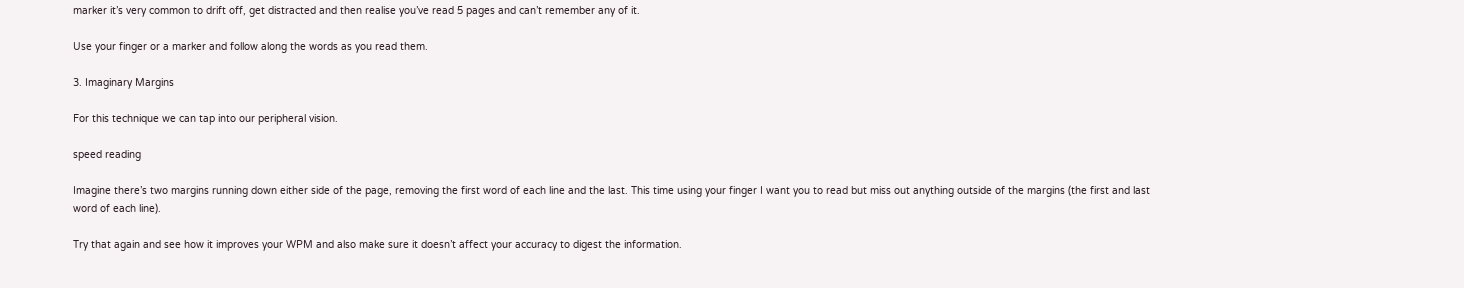marker it’s very common to drift off, get distracted and then realise you’ve read 5 pages and can’t remember any of it.

Use your finger or a marker and follow along the words as you read them.

3. Imaginary Margins

For this technique we can tap into our peripheral vision.

speed reading

Imagine there’s two margins running down either side of the page, removing the first word of each line and the last. This time using your finger I want you to read but miss out anything outside of the margins (the first and last word of each line).

Try that again and see how it improves your WPM and also make sure it doesn’t affect your accuracy to digest the information.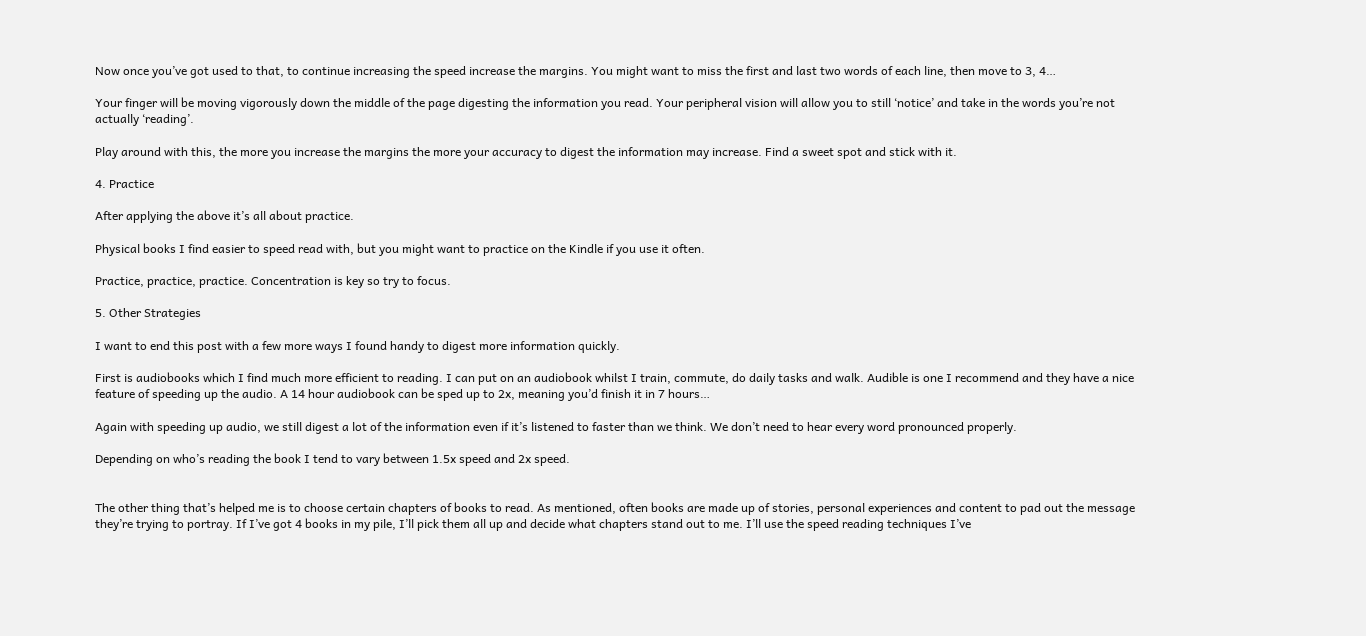Now once you’ve got used to that, to continue increasing the speed increase the margins. You might want to miss the first and last two words of each line, then move to 3, 4…

Your finger will be moving vigorously down the middle of the page digesting the information you read. Your peripheral vision will allow you to still ‘notice’ and take in the words you’re not actually ‘reading’.

Play around with this, the more you increase the margins the more your accuracy to digest the information may increase. Find a sweet spot and stick with it.

4. Practice

After applying the above it’s all about practice.

Physical books I find easier to speed read with, but you might want to practice on the Kindle if you use it often.

Practice, practice, practice. Concentration is key so try to focus.

5. Other Strategies

I want to end this post with a few more ways I found handy to digest more information quickly.

First is audiobooks which I find much more efficient to reading. I can put on an audiobook whilst I train, commute, do daily tasks and walk. Audible is one I recommend and they have a nice feature of speeding up the audio. A 14 hour audiobook can be sped up to 2x, meaning you’d finish it in 7 hours…

Again with speeding up audio, we still digest a lot of the information even if it’s listened to faster than we think. We don’t need to hear every word pronounced properly.

Depending on who’s reading the book I tend to vary between 1.5x speed and 2x speed.


The other thing that’s helped me is to choose certain chapters of books to read. As mentioned, often books are made up of stories, personal experiences and content to pad out the message they’re trying to portray. If I’ve got 4 books in my pile, I’ll pick them all up and decide what chapters stand out to me. I’ll use the speed reading techniques I’ve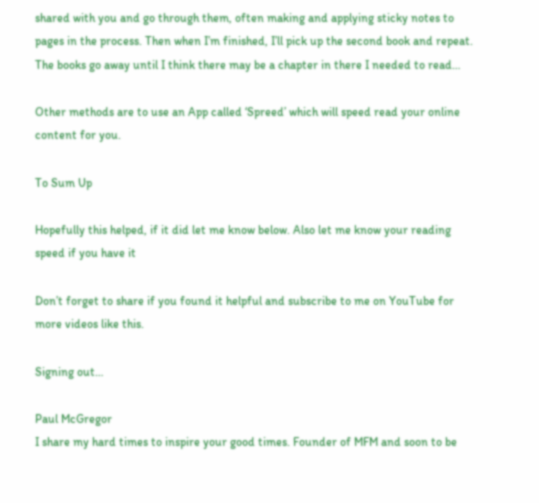shared with you and go through them, often making and applying sticky notes to pages in the process. Then when I’m finished, I’ll pick up the second book and repeat. The books go away until I think there may be a chapter in there I needed to read…

Other methods are to use an App called ‘Spreed’ which will speed read your online content for you.

To Sum Up

Hopefully this helped, if it did let me know below. Also let me know your reading speed if you have it

Don’t forget to share if you found it helpful and subscribe to me on YouTube for more videos like this.

Signing out…

Paul McGregor
I share my hard times to inspire your good times. Founder of MFM and soon to be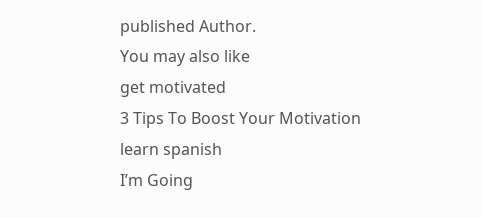published Author.
You may also like
get motivated
3 Tips To Boost Your Motivation
learn spanish
I’m Going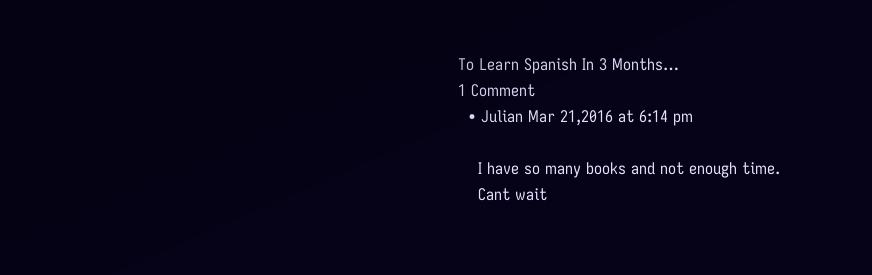To Learn Spanish In 3 Months…
1 Comment
  • Julian Mar 21,2016 at 6:14 pm

    I have so many books and not enough time.
    Cant wait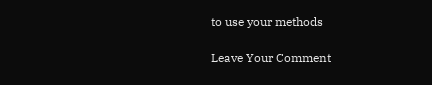to use your methods

Leave Your Comment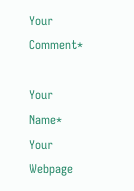Your Comment*

Your Name*
Your Webpage